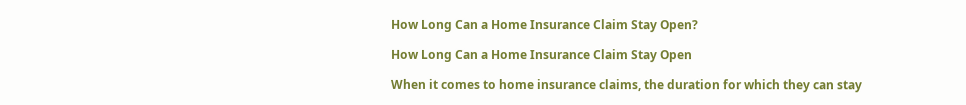How Long Can a Home Insurance Claim Stay Open?

How Long Can a Home Insurance Claim Stay Open

When it comes to home insurance claims, the duration for which they can stay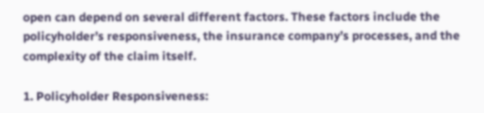open can depend on several different factors. These factors include the policyholder’s responsiveness, the insurance company’s processes, and the complexity of the claim itself.

1. Policyholder Responsiveness: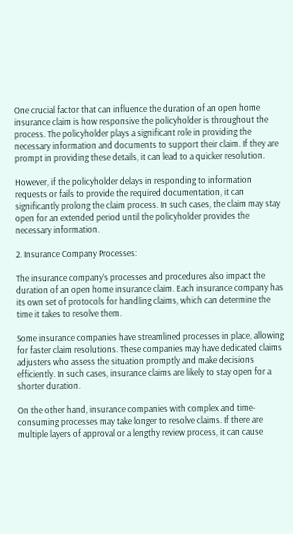One crucial factor that can influence the duration of an open home insurance claim is how responsive the policyholder is throughout the process. The policyholder plays a significant role in providing the necessary information and documents to support their claim. If they are prompt in providing these details, it can lead to a quicker resolution.

However, if the policyholder delays in responding to information requests or fails to provide the required documentation, it can significantly prolong the claim process. In such cases, the claim may stay open for an extended period until the policyholder provides the necessary information.

2. Insurance Company Processes:

The insurance company’s processes and procedures also impact the duration of an open home insurance claim. Each insurance company has its own set of protocols for handling claims, which can determine the time it takes to resolve them.

Some insurance companies have streamlined processes in place, allowing for faster claim resolutions. These companies may have dedicated claims adjusters who assess the situation promptly and make decisions efficiently. In such cases, insurance claims are likely to stay open for a shorter duration.

On the other hand, insurance companies with complex and time-consuming processes may take longer to resolve claims. If there are multiple layers of approval or a lengthy review process, it can cause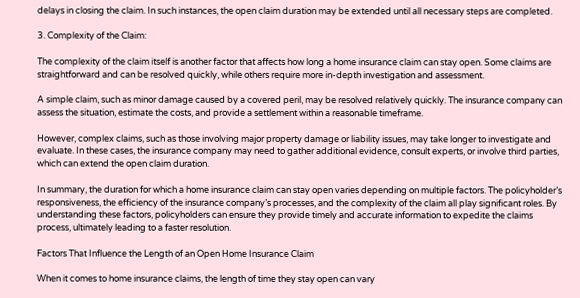delays in closing the claim. In such instances, the open claim duration may be extended until all necessary steps are completed.

3. Complexity of the Claim:

The complexity of the claim itself is another factor that affects how long a home insurance claim can stay open. Some claims are straightforward and can be resolved quickly, while others require more in-depth investigation and assessment.

A simple claim, such as minor damage caused by a covered peril, may be resolved relatively quickly. The insurance company can assess the situation, estimate the costs, and provide a settlement within a reasonable timeframe.

However, complex claims, such as those involving major property damage or liability issues, may take longer to investigate and evaluate. In these cases, the insurance company may need to gather additional evidence, consult experts, or involve third parties, which can extend the open claim duration.

In summary, the duration for which a home insurance claim can stay open varies depending on multiple factors. The policyholder’s responsiveness, the efficiency of the insurance company’s processes, and the complexity of the claim all play significant roles. By understanding these factors, policyholders can ensure they provide timely and accurate information to expedite the claims process, ultimately leading to a faster resolution.

Factors That Influence the Length of an Open Home Insurance Claim

When it comes to home insurance claims, the length of time they stay open can vary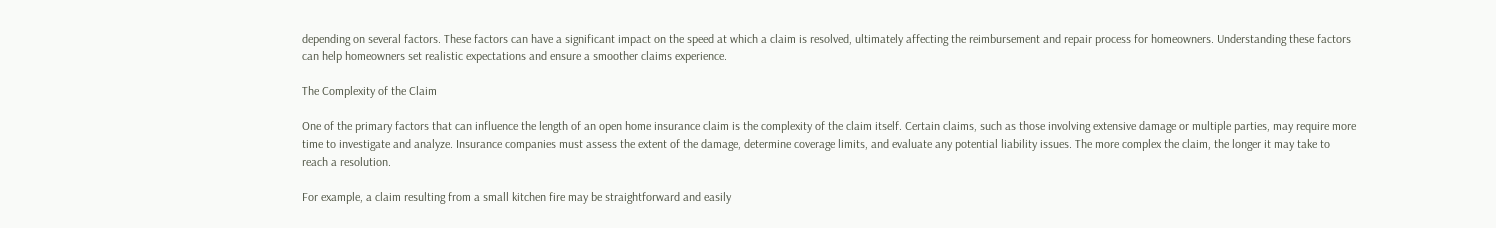depending on several factors. These factors can have a significant impact on the speed at which a claim is resolved, ultimately affecting the reimbursement and repair process for homeowners. Understanding these factors can help homeowners set realistic expectations and ensure a smoother claims experience.

The Complexity of the Claim

One of the primary factors that can influence the length of an open home insurance claim is the complexity of the claim itself. Certain claims, such as those involving extensive damage or multiple parties, may require more time to investigate and analyze. Insurance companies must assess the extent of the damage, determine coverage limits, and evaluate any potential liability issues. The more complex the claim, the longer it may take to reach a resolution.

For example, a claim resulting from a small kitchen fire may be straightforward and easily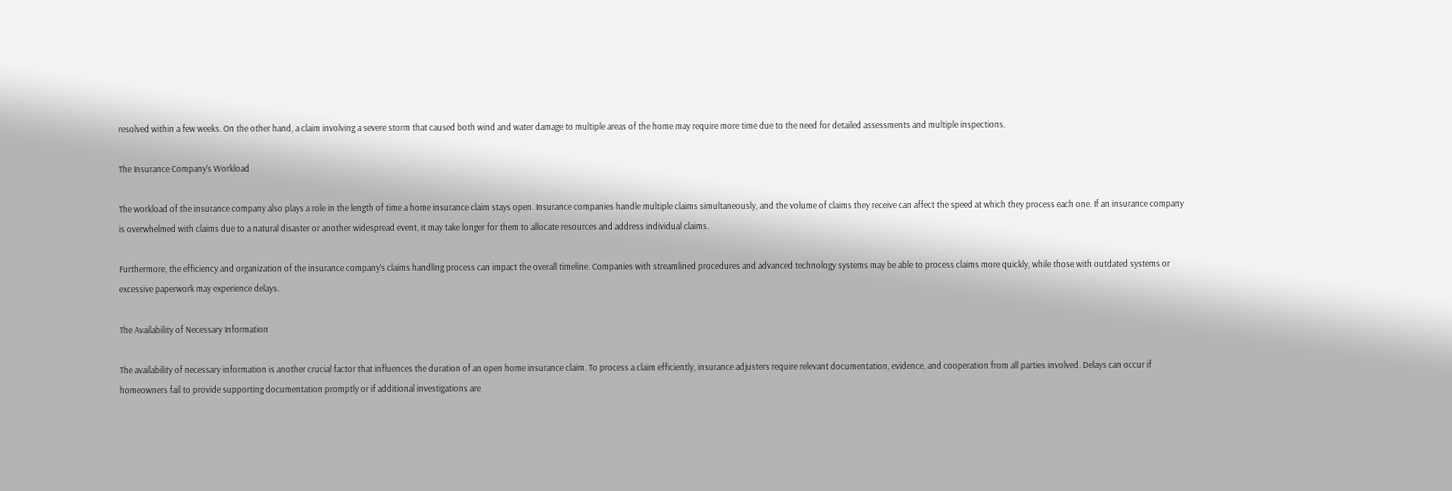resolved within a few weeks. On the other hand, a claim involving a severe storm that caused both wind and water damage to multiple areas of the home may require more time due to the need for detailed assessments and multiple inspections.

The Insurance Company’s Workload

The workload of the insurance company also plays a role in the length of time a home insurance claim stays open. Insurance companies handle multiple claims simultaneously, and the volume of claims they receive can affect the speed at which they process each one. If an insurance company is overwhelmed with claims due to a natural disaster or another widespread event, it may take longer for them to allocate resources and address individual claims.

Furthermore, the efficiency and organization of the insurance company’s claims handling process can impact the overall timeline. Companies with streamlined procedures and advanced technology systems may be able to process claims more quickly, while those with outdated systems or excessive paperwork may experience delays.

The Availability of Necessary Information

The availability of necessary information is another crucial factor that influences the duration of an open home insurance claim. To process a claim efficiently, insurance adjusters require relevant documentation, evidence, and cooperation from all parties involved. Delays can occur if homeowners fail to provide supporting documentation promptly or if additional investigations are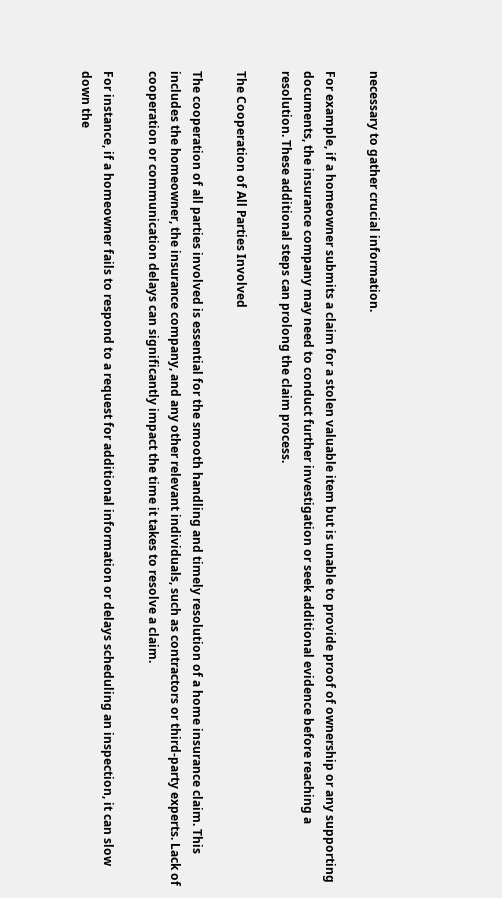necessary to gather crucial information.

For example, if a homeowner submits a claim for a stolen valuable item but is unable to provide proof of ownership or any supporting documents, the insurance company may need to conduct further investigation or seek additional evidence before reaching a resolution. These additional steps can prolong the claim process.

The Cooperation of All Parties Involved

The cooperation of all parties involved is essential for the smooth handling and timely resolution of a home insurance claim. This includes the homeowner, the insurance company, and any other relevant individuals, such as contractors or third-party experts. Lack of cooperation or communication delays can significantly impact the time it takes to resolve a claim.

For instance, if a homeowner fails to respond to a request for additional information or delays scheduling an inspection, it can slow down the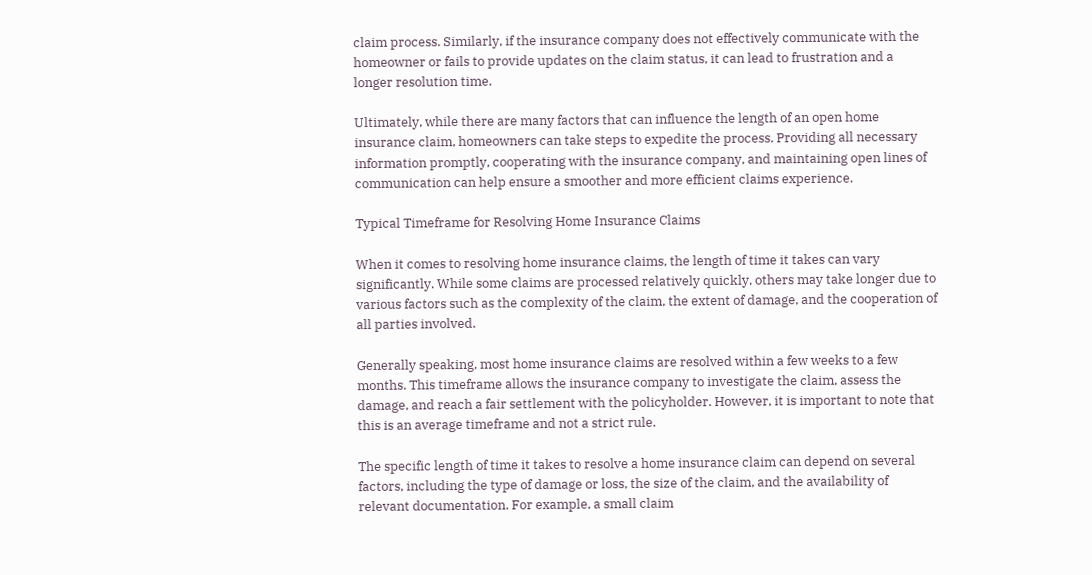claim process. Similarly, if the insurance company does not effectively communicate with the homeowner or fails to provide updates on the claim status, it can lead to frustration and a longer resolution time.

Ultimately, while there are many factors that can influence the length of an open home insurance claim, homeowners can take steps to expedite the process. Providing all necessary information promptly, cooperating with the insurance company, and maintaining open lines of communication can help ensure a smoother and more efficient claims experience.

Typical Timeframe for Resolving Home Insurance Claims

When it comes to resolving home insurance claims, the length of time it takes can vary significantly. While some claims are processed relatively quickly, others may take longer due to various factors such as the complexity of the claim, the extent of damage, and the cooperation of all parties involved.

Generally speaking, most home insurance claims are resolved within a few weeks to a few months. This timeframe allows the insurance company to investigate the claim, assess the damage, and reach a fair settlement with the policyholder. However, it is important to note that this is an average timeframe and not a strict rule.

The specific length of time it takes to resolve a home insurance claim can depend on several factors, including the type of damage or loss, the size of the claim, and the availability of relevant documentation. For example, a small claim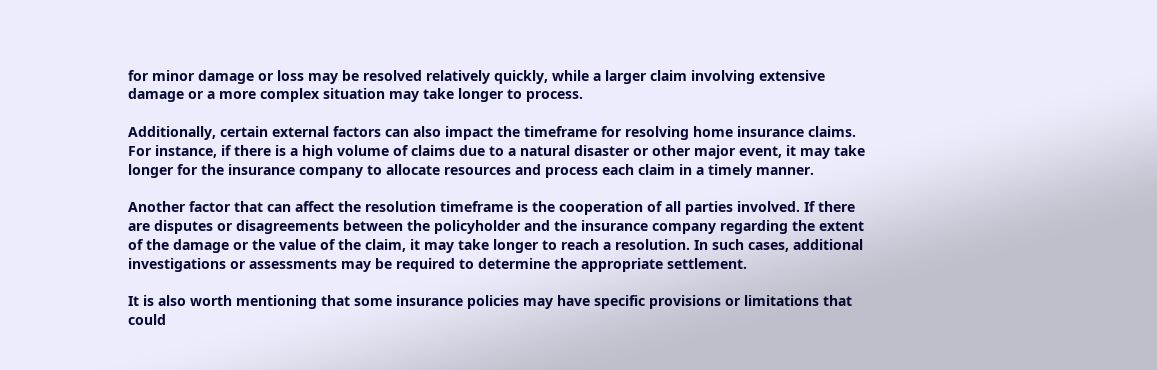for minor damage or loss may be resolved relatively quickly, while a larger claim involving extensive damage or a more complex situation may take longer to process.

Additionally, certain external factors can also impact the timeframe for resolving home insurance claims. For instance, if there is a high volume of claims due to a natural disaster or other major event, it may take longer for the insurance company to allocate resources and process each claim in a timely manner.

Another factor that can affect the resolution timeframe is the cooperation of all parties involved. If there are disputes or disagreements between the policyholder and the insurance company regarding the extent of the damage or the value of the claim, it may take longer to reach a resolution. In such cases, additional investigations or assessments may be required to determine the appropriate settlement.

It is also worth mentioning that some insurance policies may have specific provisions or limitations that could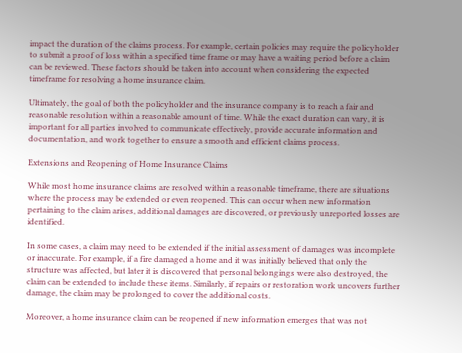impact the duration of the claims process. For example, certain policies may require the policyholder to submit a proof of loss within a specified time frame or may have a waiting period before a claim can be reviewed. These factors should be taken into account when considering the expected timeframe for resolving a home insurance claim.

Ultimately, the goal of both the policyholder and the insurance company is to reach a fair and reasonable resolution within a reasonable amount of time. While the exact duration can vary, it is important for all parties involved to communicate effectively, provide accurate information and documentation, and work together to ensure a smooth and efficient claims process.

Extensions and Reopening of Home Insurance Claims

While most home insurance claims are resolved within a reasonable timeframe, there are situations where the process may be extended or even reopened. This can occur when new information pertaining to the claim arises, additional damages are discovered, or previously unreported losses are identified.

In some cases, a claim may need to be extended if the initial assessment of damages was incomplete or inaccurate. For example, if a fire damaged a home and it was initially believed that only the structure was affected, but later it is discovered that personal belongings were also destroyed, the claim can be extended to include these items. Similarly, if repairs or restoration work uncovers further damage, the claim may be prolonged to cover the additional costs.

Moreover, a home insurance claim can be reopened if new information emerges that was not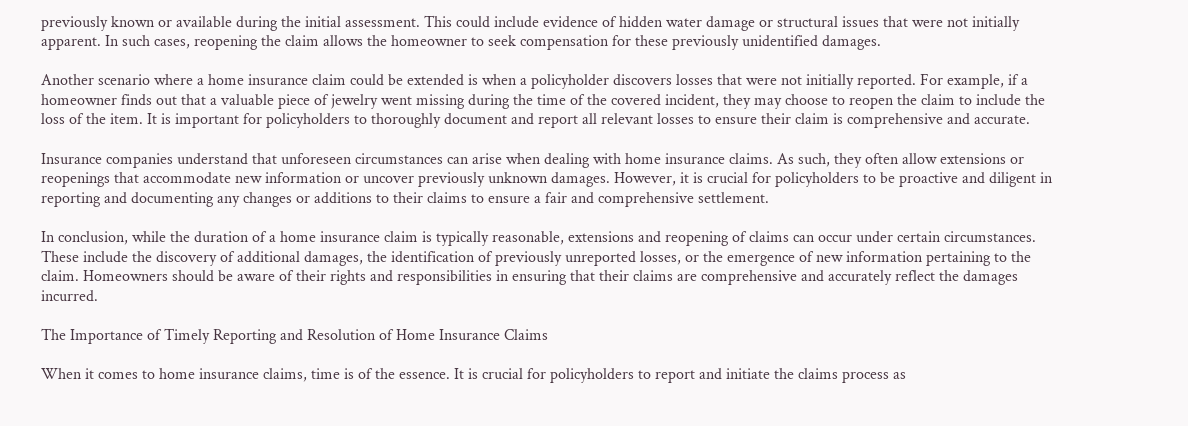previously known or available during the initial assessment. This could include evidence of hidden water damage or structural issues that were not initially apparent. In such cases, reopening the claim allows the homeowner to seek compensation for these previously unidentified damages.

Another scenario where a home insurance claim could be extended is when a policyholder discovers losses that were not initially reported. For example, if a homeowner finds out that a valuable piece of jewelry went missing during the time of the covered incident, they may choose to reopen the claim to include the loss of the item. It is important for policyholders to thoroughly document and report all relevant losses to ensure their claim is comprehensive and accurate.

Insurance companies understand that unforeseen circumstances can arise when dealing with home insurance claims. As such, they often allow extensions or reopenings that accommodate new information or uncover previously unknown damages. However, it is crucial for policyholders to be proactive and diligent in reporting and documenting any changes or additions to their claims to ensure a fair and comprehensive settlement.

In conclusion, while the duration of a home insurance claim is typically reasonable, extensions and reopening of claims can occur under certain circumstances. These include the discovery of additional damages, the identification of previously unreported losses, or the emergence of new information pertaining to the claim. Homeowners should be aware of their rights and responsibilities in ensuring that their claims are comprehensive and accurately reflect the damages incurred.

The Importance of Timely Reporting and Resolution of Home Insurance Claims

When it comes to home insurance claims, time is of the essence. It is crucial for policyholders to report and initiate the claims process as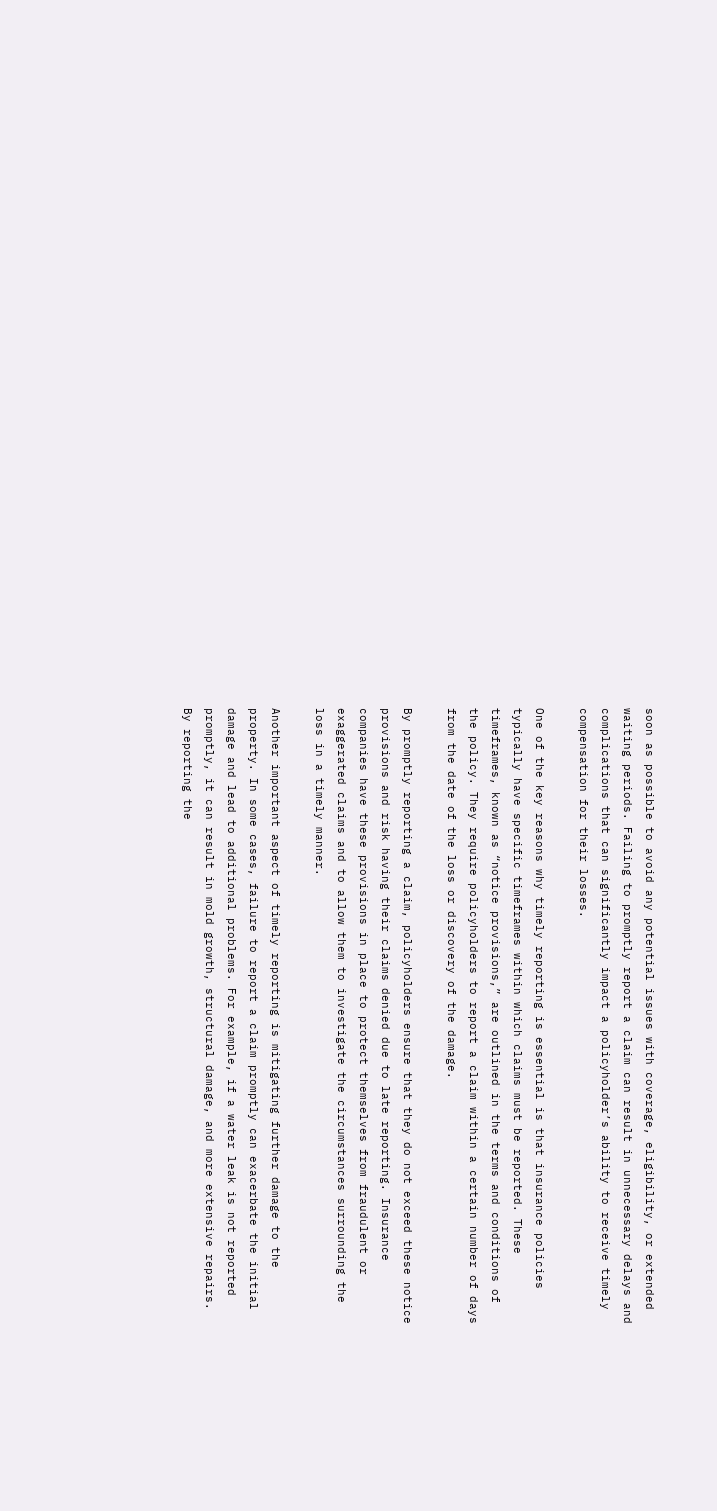soon as possible to avoid any potential issues with coverage, eligibility, or extended waiting periods. Failing to promptly report a claim can result in unnecessary delays and complications that can significantly impact a policyholder’s ability to receive timely compensation for their losses.

One of the key reasons why timely reporting is essential is that insurance policies typically have specific timeframes within which claims must be reported. These timeframes, known as “notice provisions,” are outlined in the terms and conditions of the policy. They require policyholders to report a claim within a certain number of days from the date of the loss or discovery of the damage.

By promptly reporting a claim, policyholders ensure that they do not exceed these notice provisions and risk having their claims denied due to late reporting. Insurance companies have these provisions in place to protect themselves from fraudulent or exaggerated claims and to allow them to investigate the circumstances surrounding the loss in a timely manner.

Another important aspect of timely reporting is mitigating further damage to the property. In some cases, failure to report a claim promptly can exacerbate the initial damage and lead to additional problems. For example, if a water leak is not reported promptly, it can result in mold growth, structural damage, and more extensive repairs. By reporting the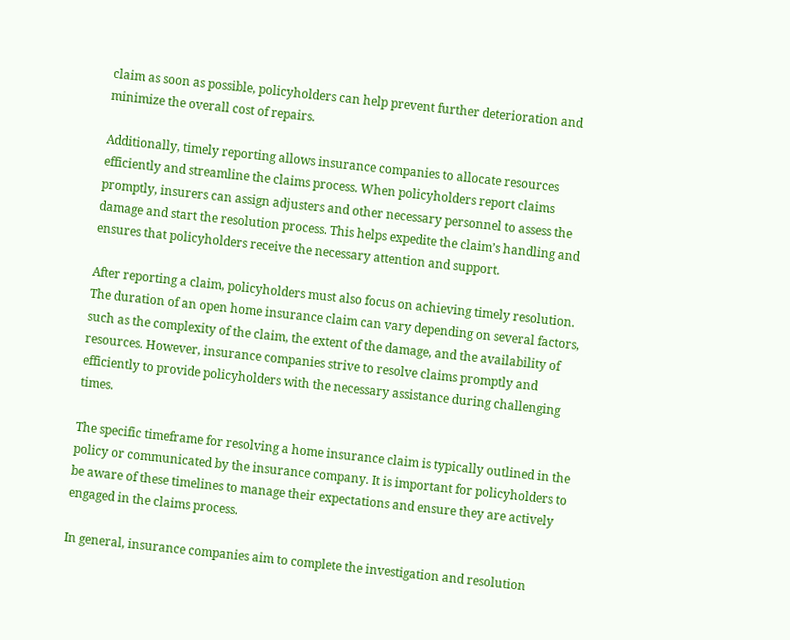claim as soon as possible, policyholders can help prevent further deterioration and minimize the overall cost of repairs.

Additionally, timely reporting allows insurance companies to allocate resources efficiently and streamline the claims process. When policyholders report claims promptly, insurers can assign adjusters and other necessary personnel to assess the damage and start the resolution process. This helps expedite the claim’s handling and ensures that policyholders receive the necessary attention and support.

After reporting a claim, policyholders must also focus on achieving timely resolution. The duration of an open home insurance claim can vary depending on several factors, such as the complexity of the claim, the extent of the damage, and the availability of resources. However, insurance companies strive to resolve claims promptly and efficiently to provide policyholders with the necessary assistance during challenging times.

The specific timeframe for resolving a home insurance claim is typically outlined in the policy or communicated by the insurance company. It is important for policyholders to be aware of these timelines to manage their expectations and ensure they are actively engaged in the claims process.

In general, insurance companies aim to complete the investigation and resolution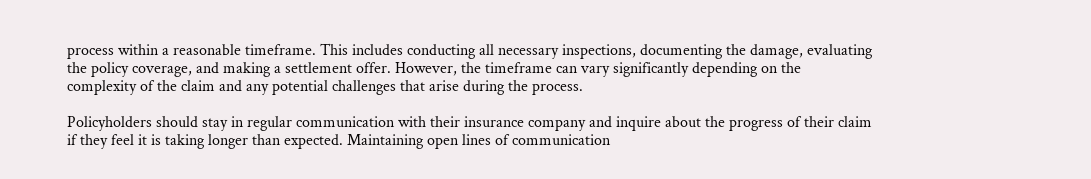process within a reasonable timeframe. This includes conducting all necessary inspections, documenting the damage, evaluating the policy coverage, and making a settlement offer. However, the timeframe can vary significantly depending on the complexity of the claim and any potential challenges that arise during the process.

Policyholders should stay in regular communication with their insurance company and inquire about the progress of their claim if they feel it is taking longer than expected. Maintaining open lines of communication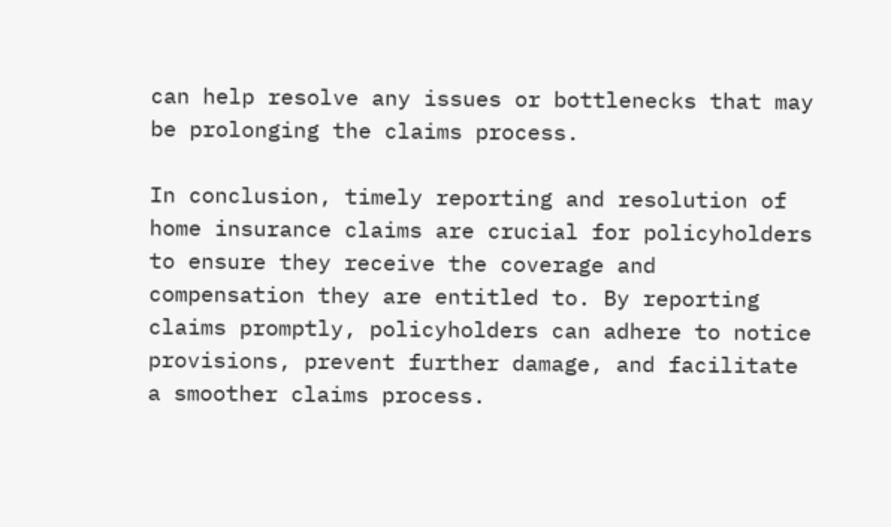can help resolve any issues or bottlenecks that may be prolonging the claims process.

In conclusion, timely reporting and resolution of home insurance claims are crucial for policyholders to ensure they receive the coverage and compensation they are entitled to. By reporting claims promptly, policyholders can adhere to notice provisions, prevent further damage, and facilitate a smoother claims process.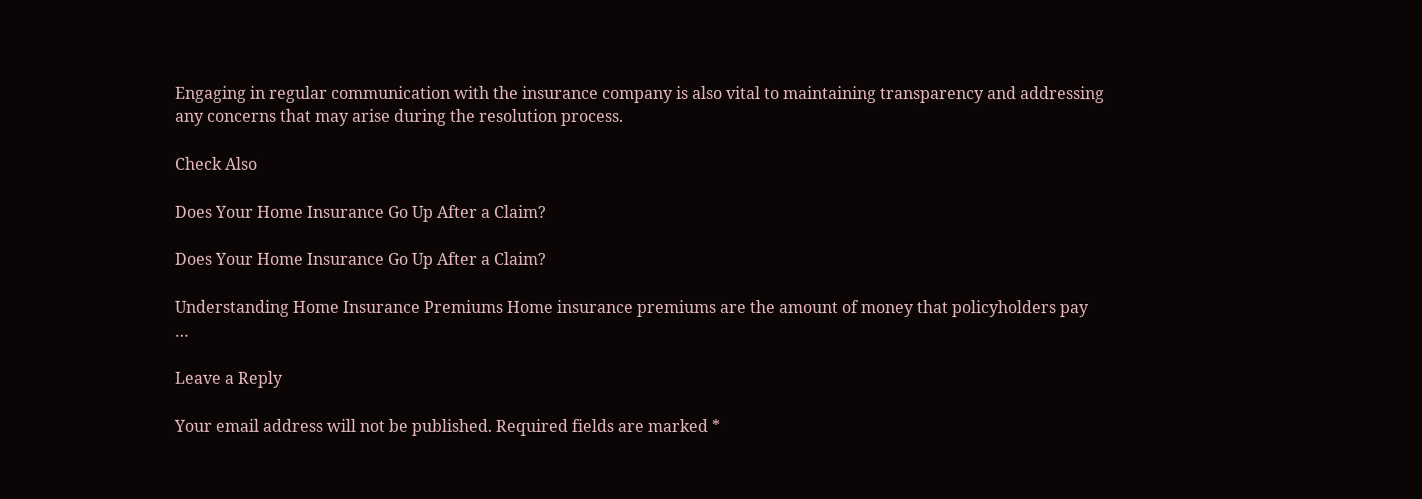Engaging in regular communication with the insurance company is also vital to maintaining transparency and addressing any concerns that may arise during the resolution process.

Check Also

Does Your Home Insurance Go Up After a Claim?

Does Your Home Insurance Go Up After a Claim?

Understanding Home Insurance Premiums Home insurance premiums are the amount of money that policyholders pay …

Leave a Reply

Your email address will not be published. Required fields are marked *